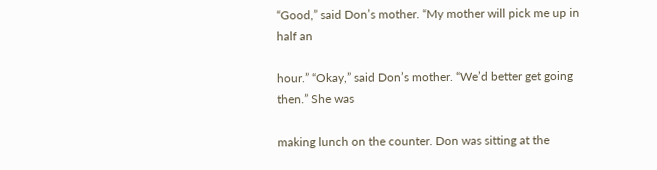“Good,” said Don’s mother. “My mother will pick me up in half an

hour.” “Okay,” said Don’s mother. “We’d better get going then.” She was

making lunch on the counter. Don was sitting at the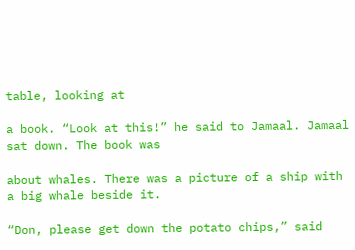table, looking at

a book. “Look at this!” he said to Jamaal. Jamaal sat down. The book was

about whales. There was a picture of a ship with a big whale beside it.

“Don, please get down the potato chips,” said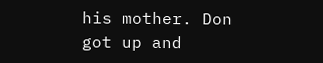his mother. Don got up and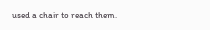used a chair to reach them.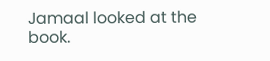Jamaal looked at the book.